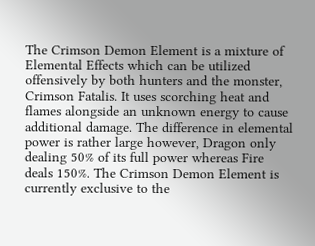The Crimson Demon Element is a mixture of Elemental Effects which can be utilized offensively by both hunters and the monster, Crimson Fatalis. It uses scorching heat and flames alongside an unknown energy to cause additional damage. The difference in elemental power is rather large however, Dragon only dealing 50% of its full power whereas Fire deals 150%. The Crimson Demon Element is currently exclusive to the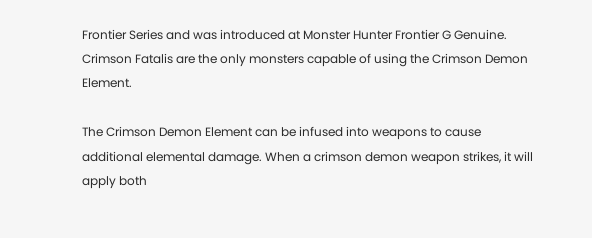Frontier Series and was introduced at Monster Hunter Frontier G Genuine. Crimson Fatalis are the only monsters capable of using the Crimson Demon Element.

The Crimson Demon Element can be infused into weapons to cause additional elemental damage. When a crimson demon weapon strikes, it will apply both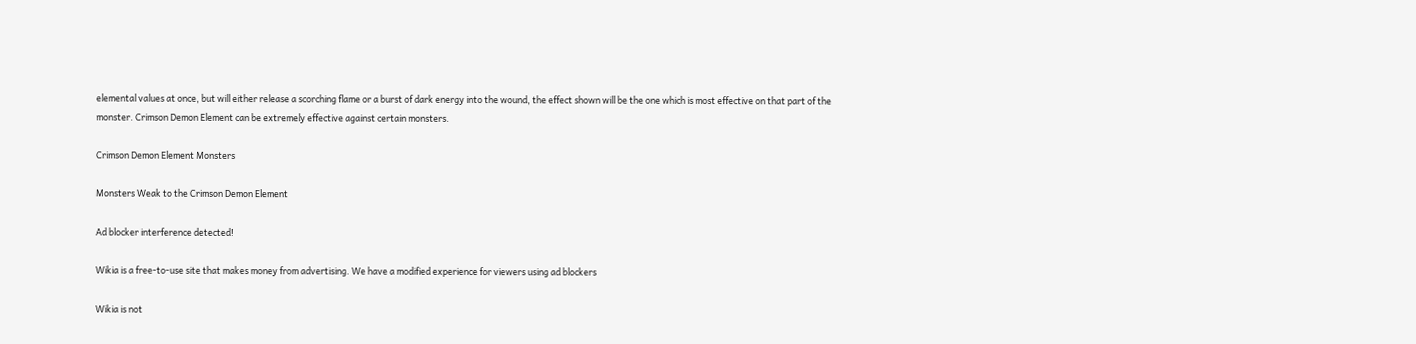elemental values at once, but will either release a scorching flame or a burst of dark energy into the wound, the effect shown will be the one which is most effective on that part of the monster. Crimson Demon Element can be extremely effective against certain monsters.

Crimson Demon Element Monsters

Monsters Weak to the Crimson Demon Element

Ad blocker interference detected!

Wikia is a free-to-use site that makes money from advertising. We have a modified experience for viewers using ad blockers

Wikia is not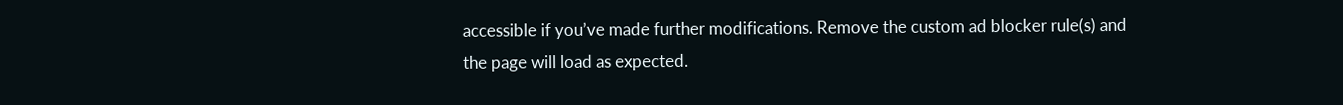accessible if you’ve made further modifications. Remove the custom ad blocker rule(s) and the page will load as expected.